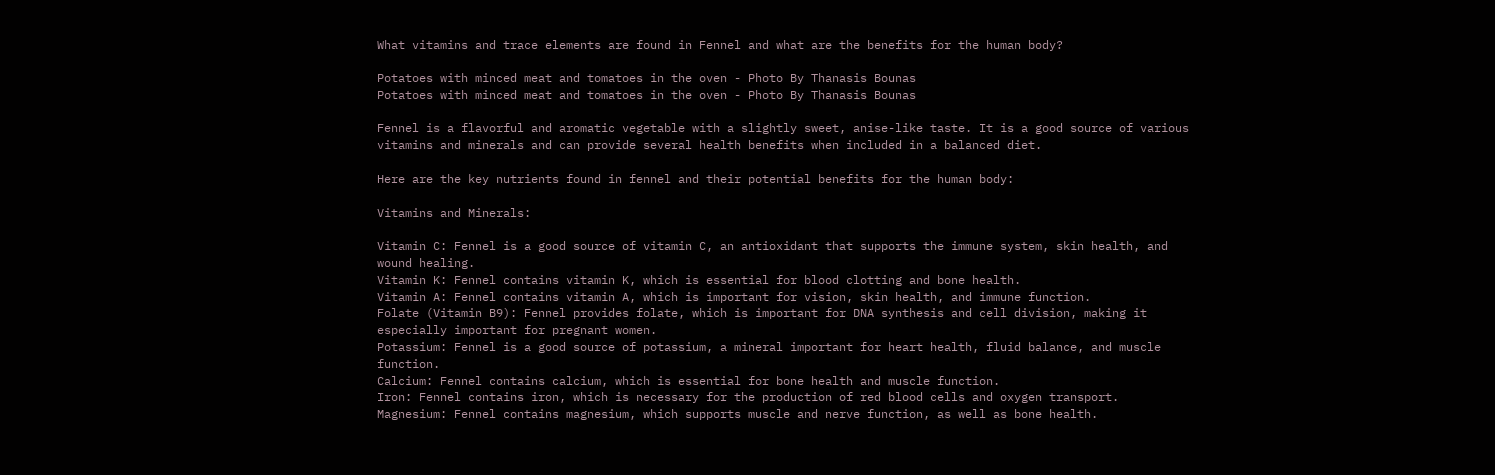What vitamins and trace elements are found in Fennel and what are the benefits for the human body?

Potatoes with minced meat and tomatoes in the oven - Photo By Thanasis Bounas
Potatoes with minced meat and tomatoes in the oven - Photo By Thanasis Bounas

Fennel is a flavorful and aromatic vegetable with a slightly sweet, anise-like taste. It is a good source of various vitamins and minerals and can provide several health benefits when included in a balanced diet.

Here are the key nutrients found in fennel and their potential benefits for the human body:

Vitamins and Minerals:

Vitamin C: Fennel is a good source of vitamin C, an antioxidant that supports the immune system, skin health, and wound healing.
Vitamin K: Fennel contains vitamin K, which is essential for blood clotting and bone health.
Vitamin A: Fennel contains vitamin A, which is important for vision, skin health, and immune function.
Folate (Vitamin B9): Fennel provides folate, which is important for DNA synthesis and cell division, making it especially important for pregnant women.
Potassium: Fennel is a good source of potassium, a mineral important for heart health, fluid balance, and muscle function.
Calcium: Fennel contains calcium, which is essential for bone health and muscle function.
Iron: Fennel contains iron, which is necessary for the production of red blood cells and oxygen transport.
Magnesium: Fennel contains magnesium, which supports muscle and nerve function, as well as bone health.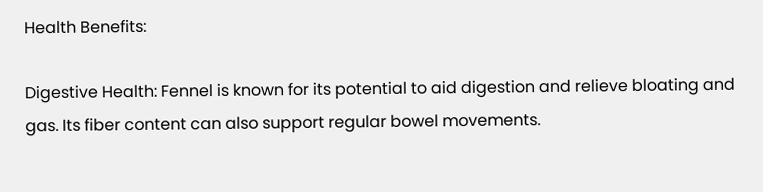Health Benefits:

Digestive Health: Fennel is known for its potential to aid digestion and relieve bloating and gas. Its fiber content can also support regular bowel movements.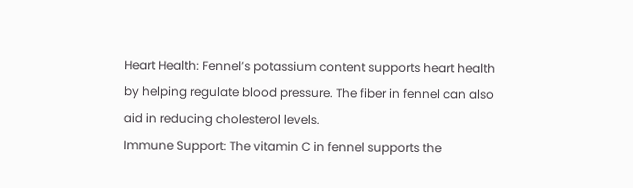Heart Health: Fennel’s potassium content supports heart health by helping regulate blood pressure. The fiber in fennel can also aid in reducing cholesterol levels.
Immune Support: The vitamin C in fennel supports the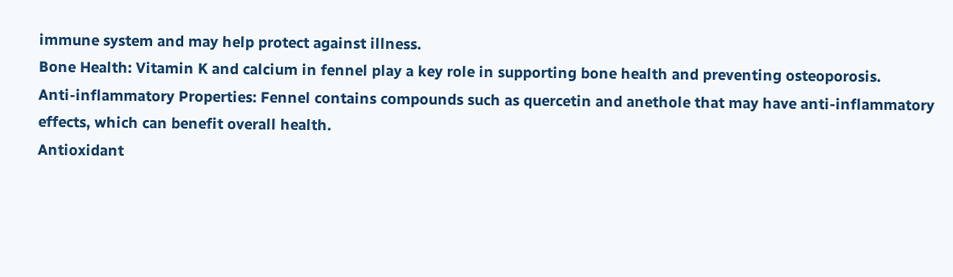immune system and may help protect against illness.
Bone Health: Vitamin K and calcium in fennel play a key role in supporting bone health and preventing osteoporosis.
Anti-inflammatory Properties: Fennel contains compounds such as quercetin and anethole that may have anti-inflammatory effects, which can benefit overall health.
Antioxidant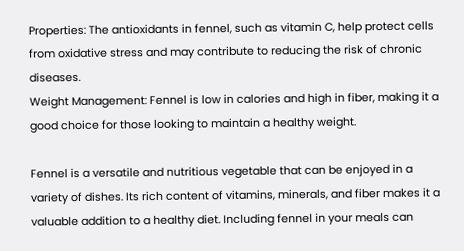Properties: The antioxidants in fennel, such as vitamin C, help protect cells from oxidative stress and may contribute to reducing the risk of chronic diseases.
Weight Management: Fennel is low in calories and high in fiber, making it a good choice for those looking to maintain a healthy weight.

Fennel is a versatile and nutritious vegetable that can be enjoyed in a variety of dishes. Its rich content of vitamins, minerals, and fiber makes it a valuable addition to a healthy diet. Including fennel in your meals can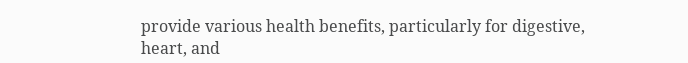provide various health benefits, particularly for digestive, heart, and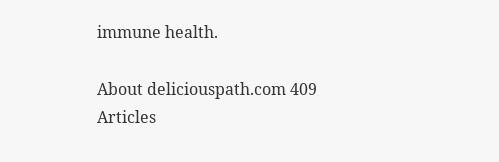immune health.

About deliciouspath.com 409 Articles